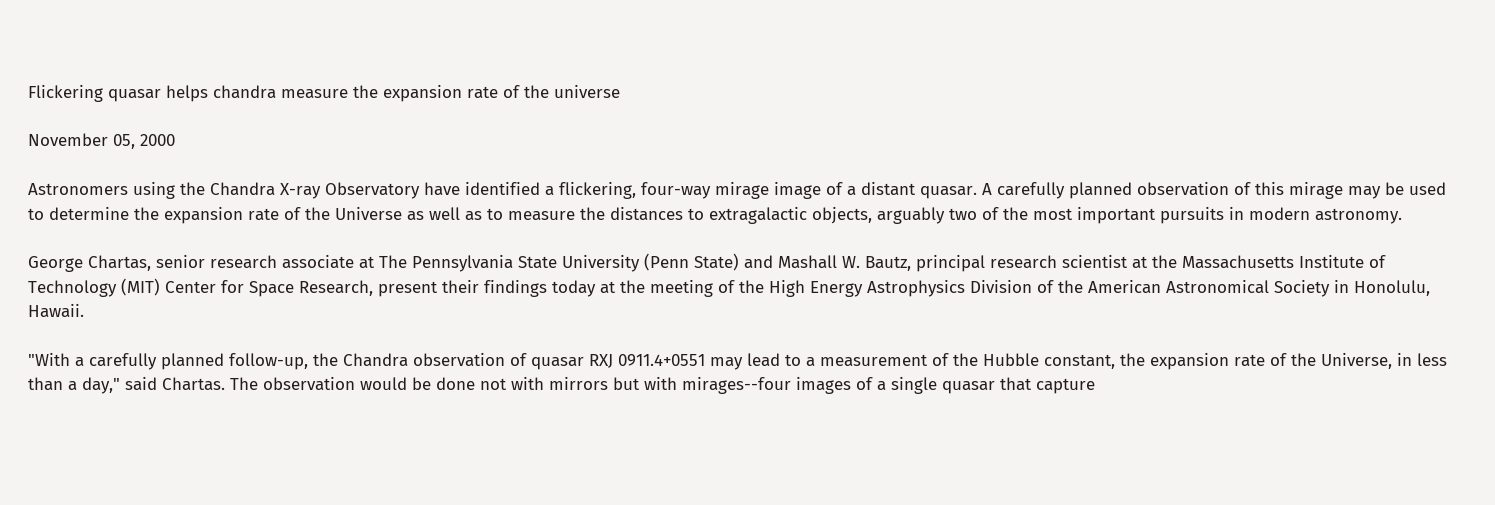Flickering quasar helps chandra measure the expansion rate of the universe

November 05, 2000

Astronomers using the Chandra X-ray Observatory have identified a flickering, four-way mirage image of a distant quasar. A carefully planned observation of this mirage may be used to determine the expansion rate of the Universe as well as to measure the distances to extragalactic objects, arguably two of the most important pursuits in modern astronomy.

George Chartas, senior research associate at The Pennsylvania State University (Penn State) and Mashall W. Bautz, principal research scientist at the Massachusetts Institute of Technology (MIT) Center for Space Research, present their findings today at the meeting of the High Energy Astrophysics Division of the American Astronomical Society in Honolulu, Hawaii.

"With a carefully planned follow-up, the Chandra observation of quasar RXJ 0911.4+0551 may lead to a measurement of the Hubble constant, the expansion rate of the Universe, in less than a day," said Chartas. The observation would be done not with mirrors but with mirages--four images of a single quasar that capture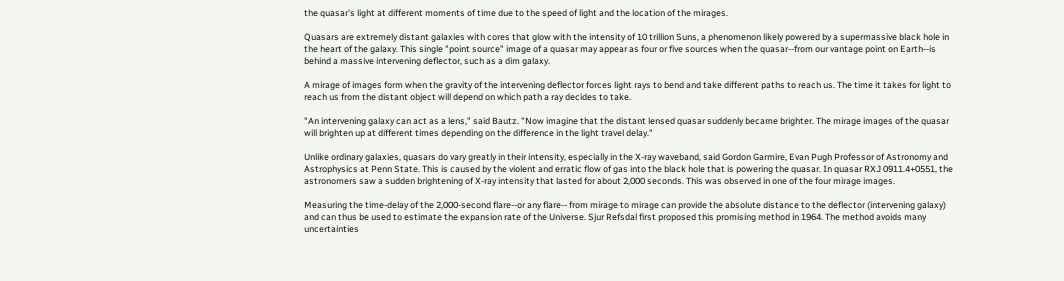the quasar's light at different moments of time due to the speed of light and the location of the mirages.

Quasars are extremely distant galaxies with cores that glow with the intensity of 10 trillion Suns, a phenomenon likely powered by a supermassive black hole in the heart of the galaxy. This single "point source" image of a quasar may appear as four or five sources when the quasar--from our vantage point on Earth--is behind a massive intervening deflector, such as a dim galaxy.

A mirage of images form when the gravity of the intervening deflector forces light rays to bend and take different paths to reach us. The time it takes for light to reach us from the distant object will depend on which path a ray decides to take.

"An intervening galaxy can act as a lens," said Bautz. "Now imagine that the distant lensed quasar suddenly became brighter. The mirage images of the quasar will brighten up at different times depending on the difference in the light travel delay."

Unlike ordinary galaxies, quasars do vary greatly in their intensity, especially in the X-ray waveband, said Gordon Garmire, Evan Pugh Professor of Astronomy and Astrophysics at Penn State. This is caused by the violent and erratic flow of gas into the black hole that is powering the quasar. In quasar RXJ 0911.4+0551, the astronomers saw a sudden brightening of X-ray intensity that lasted for about 2,000 seconds. This was observed in one of the four mirage images.

Measuring the time-delay of the 2,000-second flare--or any flare-- from mirage to mirage can provide the absolute distance to the deflector (intervening galaxy) and can thus be used to estimate the expansion rate of the Universe. Sjur Refsdal first proposed this promising method in 1964. The method avoids many uncertainties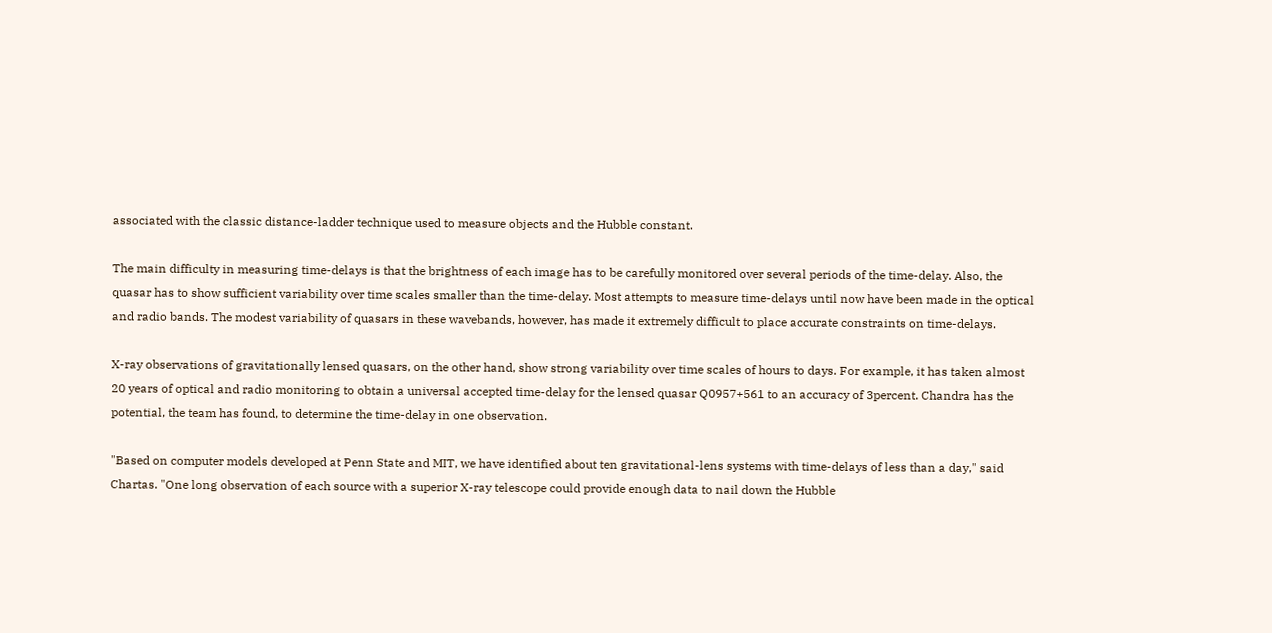associated with the classic distance-ladder technique used to measure objects and the Hubble constant.

The main difficulty in measuring time-delays is that the brightness of each image has to be carefully monitored over several periods of the time-delay. Also, the quasar has to show sufficient variability over time scales smaller than the time-delay. Most attempts to measure time-delays until now have been made in the optical and radio bands. The modest variability of quasars in these wavebands, however, has made it extremely difficult to place accurate constraints on time-delays.

X-ray observations of gravitationally lensed quasars, on the other hand, show strong variability over time scales of hours to days. For example, it has taken almost 20 years of optical and radio monitoring to obtain a universal accepted time-delay for the lensed quasar Q0957+561 to an accuracy of 3percent. Chandra has the potential, the team has found, to determine the time-delay in one observation.

"Based on computer models developed at Penn State and MIT, we have identified about ten gravitational-lens systems with time-delays of less than a day," said Chartas. "One long observation of each source with a superior X-ray telescope could provide enough data to nail down the Hubble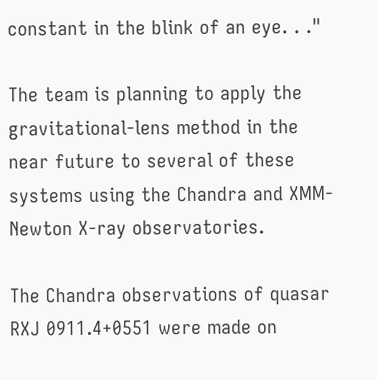constant in the blink of an eye. . ."

The team is planning to apply the gravitational-lens method in the near future to several of these systems using the Chandra and XMM-Newton X-ray observatories.

The Chandra observations of quasar RXJ 0911.4+0551 were made on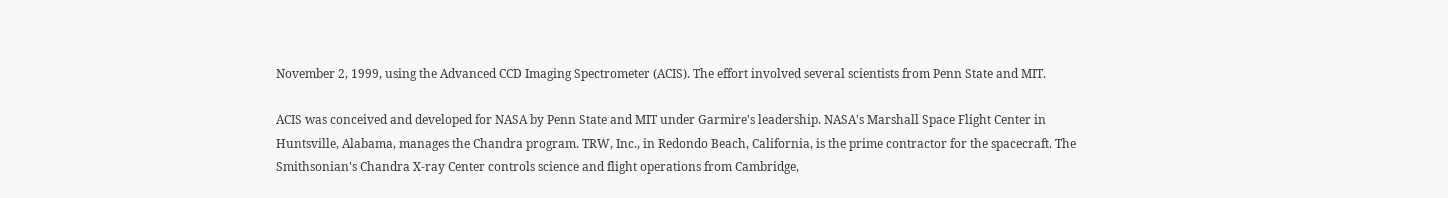November 2, 1999, using the Advanced CCD Imaging Spectrometer (ACIS). The effort involved several scientists from Penn State and MIT.

ACIS was conceived and developed for NASA by Penn State and MIT under Garmire's leadership. NASA's Marshall Space Flight Center in Huntsville, Alabama, manages the Chandra program. TRW, Inc., in Redondo Beach, California, is the prime contractor for the spacecraft. The Smithsonian's Chandra X-ray Center controls science and flight operations from Cambridge,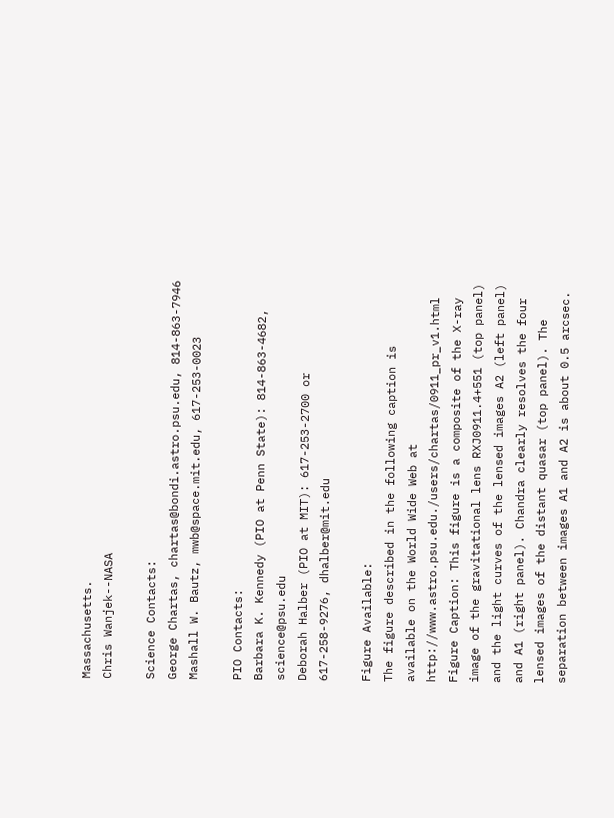Massachusetts.
Chris Wanjek--NASA

Science Contacts:
George Chartas, chartas@bondi.astro.psu.edu, 814-863-7946
Mashall W. Bautz, mwb@space.mit.edu, 617-253-0023

PIO Contacts:
Barbara K. Kennedy (PIO at Penn State): 814-863-4682, science@psu.edu
Deborah Halber (PIO at MIT): 617-253-2700 or 617-258-9276, dhalber@mit.edu

Figure Available:
The figure described in the following caption is available on the World Wide Web at http://www.astro.psu.edu./users/chartas/0911_pr_v1.html
Figure Caption: This figure is a composite of the X-ray image of the gravitational lens RXJ0911.4+551 (top panel) and the light curves of the lensed images A2 (left panel) and A1 (right panel). Chandra clearly resolves the four lensed images of the distant quasar (top panel). The separation between images A1 and A2 is about 0.5 arcsec.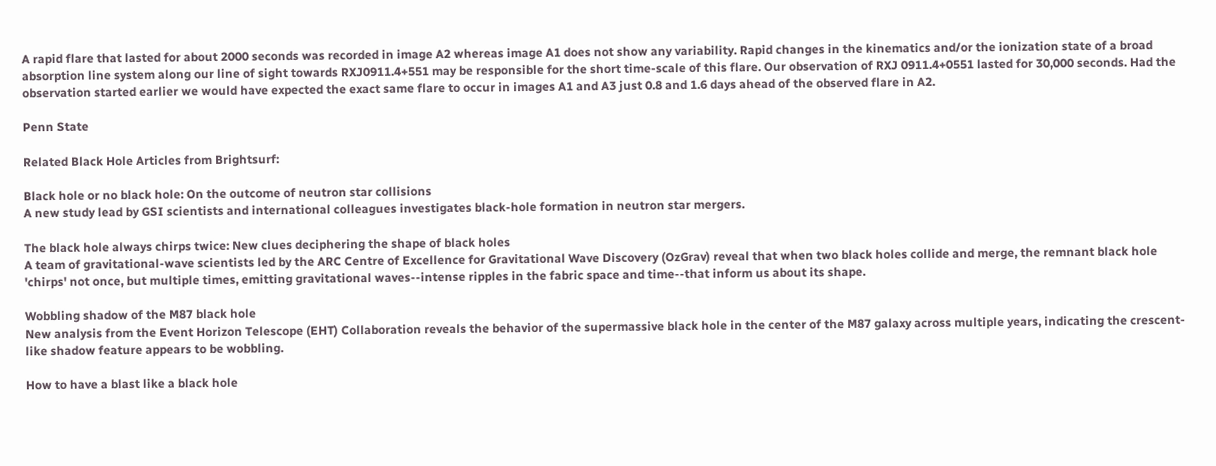A rapid flare that lasted for about 2000 seconds was recorded in image A2 whereas image A1 does not show any variability. Rapid changes in the kinematics and/or the ionization state of a broad absorption line system along our line of sight towards RXJ0911.4+551 may be responsible for the short time-scale of this flare. Our observation of RXJ 0911.4+0551 lasted for 30,000 seconds. Had the observation started earlier we would have expected the exact same flare to occur in images A1 and A3 just 0.8 and 1.6 days ahead of the observed flare in A2.

Penn State

Related Black Hole Articles from Brightsurf:

Black hole or no black hole: On the outcome of neutron star collisions
A new study lead by GSI scientists and international colleagues investigates black-hole formation in neutron star mergers.

The black hole always chirps twice: New clues deciphering the shape of black holes
A team of gravitational-wave scientists led by the ARC Centre of Excellence for Gravitational Wave Discovery (OzGrav) reveal that when two black holes collide and merge, the remnant black hole 'chirps' not once, but multiple times, emitting gravitational waves--intense ripples in the fabric space and time--that inform us about its shape.

Wobbling shadow of the M87 black hole
New analysis from the Event Horizon Telescope (EHT) Collaboration reveals the behavior of the supermassive black hole in the center of the M87 galaxy across multiple years, indicating the crescent-like shadow feature appears to be wobbling.

How to have a blast like a black hole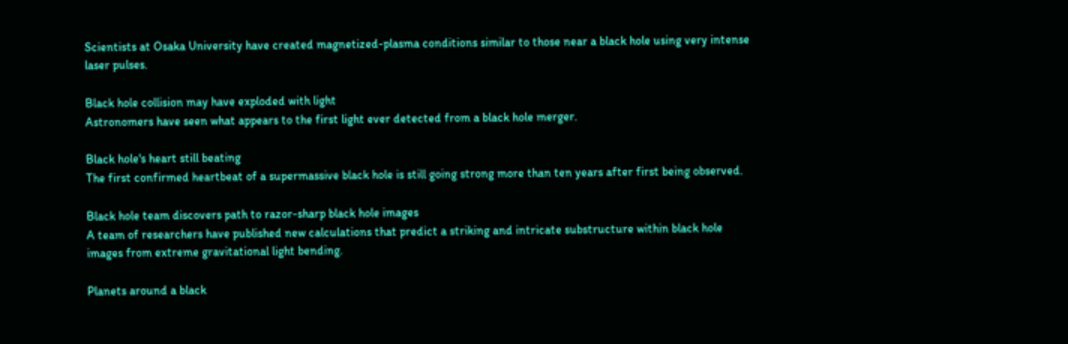Scientists at Osaka University have created magnetized-plasma conditions similar to those near a black hole using very intense laser pulses.

Black hole collision may have exploded with light
Astronomers have seen what appears to the first light ever detected from a black hole merger.

Black hole's heart still beating
The first confirmed heartbeat of a supermassive black hole is still going strong more than ten years after first being observed.

Black hole team discovers path to razor-sharp black hole images
A team of researchers have published new calculations that predict a striking and intricate substructure within black hole images from extreme gravitational light bending.

Planets around a black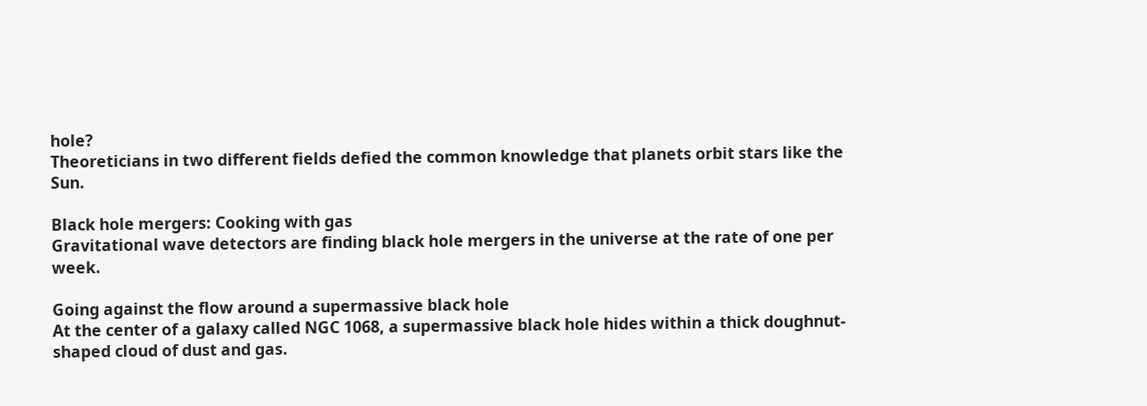hole?
Theoreticians in two different fields defied the common knowledge that planets orbit stars like the Sun.

Black hole mergers: Cooking with gas
Gravitational wave detectors are finding black hole mergers in the universe at the rate of one per week.

Going against the flow around a supermassive black hole
At the center of a galaxy called NGC 1068, a supermassive black hole hides within a thick doughnut-shaped cloud of dust and gas.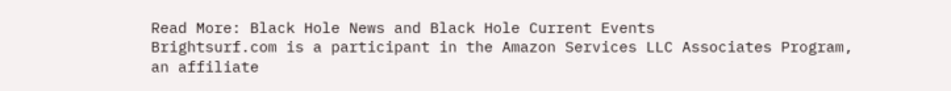Read More: Black Hole News and Black Hole Current Events
Brightsurf.com is a participant in the Amazon Services LLC Associates Program, an affiliate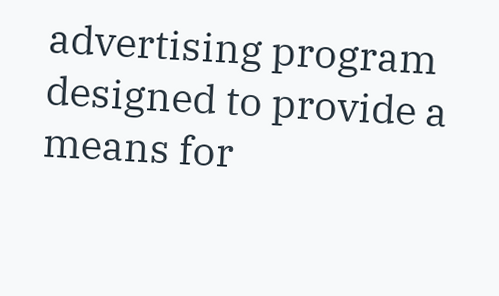advertising program designed to provide a means for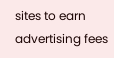sites to earn advertising fees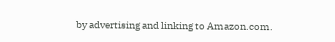by advertising and linking to Amazon.com.